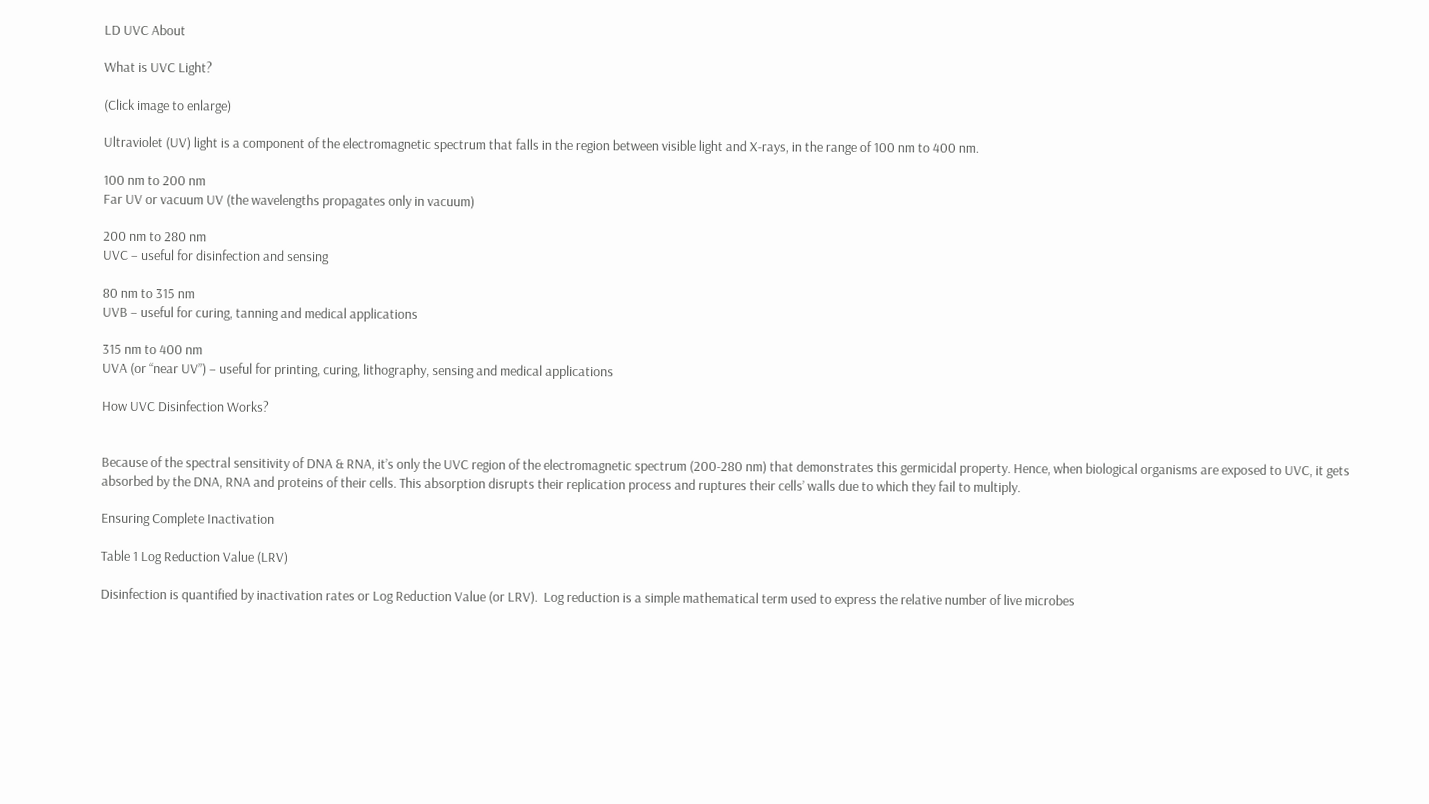LD UVC About

What is UVC Light?

(Click image to enlarge)

Ultraviolet (UV) light is a component of the electromagnetic spectrum that falls in the region between visible light and X-rays, in the range of 100 nm to 400 nm.

100 nm to 200 nm
Far UV or vacuum UV (the wavelengths propagates only in vacuum)

200 nm to 280 nm
UVC – useful for disinfection and sensing

80 nm to 315 nm
UVB – useful for curing, tanning and medical applications

315 nm to 400 nm
UVA (or “near UV”) – useful for printing, curing, lithography, sensing and medical applications

How UVC Disinfection Works?


Because of the spectral sensitivity of DNA & RNA, it’s only the UVC region of the electromagnetic spectrum (200-280 nm) that demonstrates this germicidal property. Hence, when biological organisms are exposed to UVC, it gets absorbed by the DNA, RNA and proteins of their cells. This absorption disrupts their replication process and ruptures their cells’ walls due to which they fail to multiply.

Ensuring Complete Inactivation

Table 1 Log Reduction Value (LRV)

Disinfection is quantified by inactivation rates or Log Reduction Value (or LRV).  Log reduction is a simple mathematical term used to express the relative number of live microbes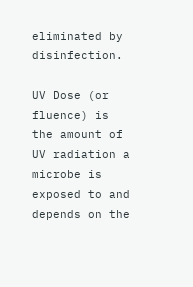eliminated by disinfection.

UV Dose (or fluence) is the amount of UV radiation a microbe is exposed to and depends on the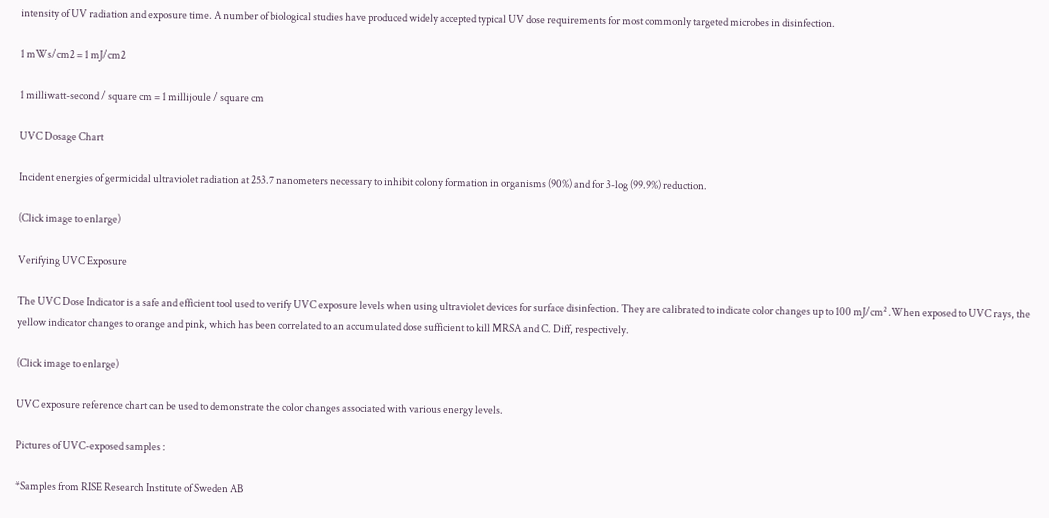intensity of UV radiation and exposure time. A number of biological studies have produced widely accepted typical UV dose requirements for most commonly targeted microbes in disinfection.

1 mWs/cm2 = 1 mJ/cm2

1 milliwatt-second / square cm = 1 millijoule / square cm

UVC Dosage Chart

Incident energies of germicidal ultraviolet radiation at 253.7 nanometers necessary to inhibit colony formation in organisms (90%) and for 3-log (99.9%) reduction.

(Click image to enlarge)

Verifying UVC Exposure

The UVC Dose Indicator is a safe and efficient tool used to verify UVC exposure levels when using ultraviolet devices for surface disinfection. They are calibrated to indicate color changes up to 100 mJ/cm² .When exposed to UVC rays, the yellow indicator changes to orange and pink, which has been correlated to an accumulated dose sufficient to kill MRSA and C. Diff, respectively.

(Click image to enlarge)

UVC exposure reference chart can be used to demonstrate the color changes associated with various energy levels.

Pictures of UVC-exposed samples :

*Samples from RISE Research Institute of Sweden AB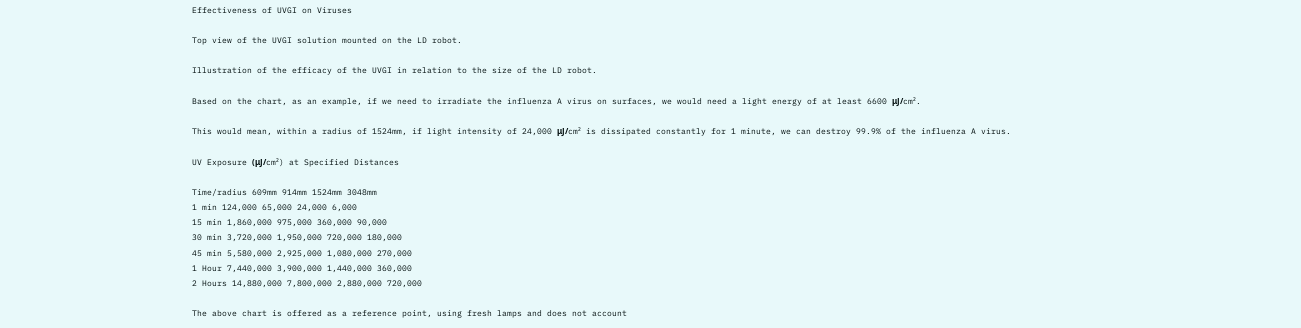Effectiveness of UVGI on Viruses

Top view of the UVGI solution mounted on the LD robot.

Illustration of the efficacy of the UVGI in relation to the size of the LD robot.

Based on the chart, as an example, if we need to irradiate the influenza A virus on surfaces, we would need a light energy of at least 6600 μJ/cm².

This would mean, within a radius of 1524mm, if light intensity of 24,000 μJ/cm² is dissipated constantly for 1 minute, we can destroy 99.9% of the influenza A virus.

UV Exposure (μJ/cm²) at Specified Distances

Time/radius 609mm 914mm 1524mm 3048mm
1 min 124,000 65,000 24,000 6,000
15 min 1,860,000 975,000 360,000 90,000
30 min 3,720,000 1,950,000 720,000 180,000
45 min 5,580,000 2,925,000 1,080,000 270,000
1 Hour 7,440,000 3,900,000 1,440,000 360,000
2 Hours 14,880,000 7,800,000 2,880,000 720,000

The above chart is offered as a reference point, using fresh lamps and does not account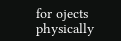for ojects physically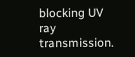blocking UV ray transmission.